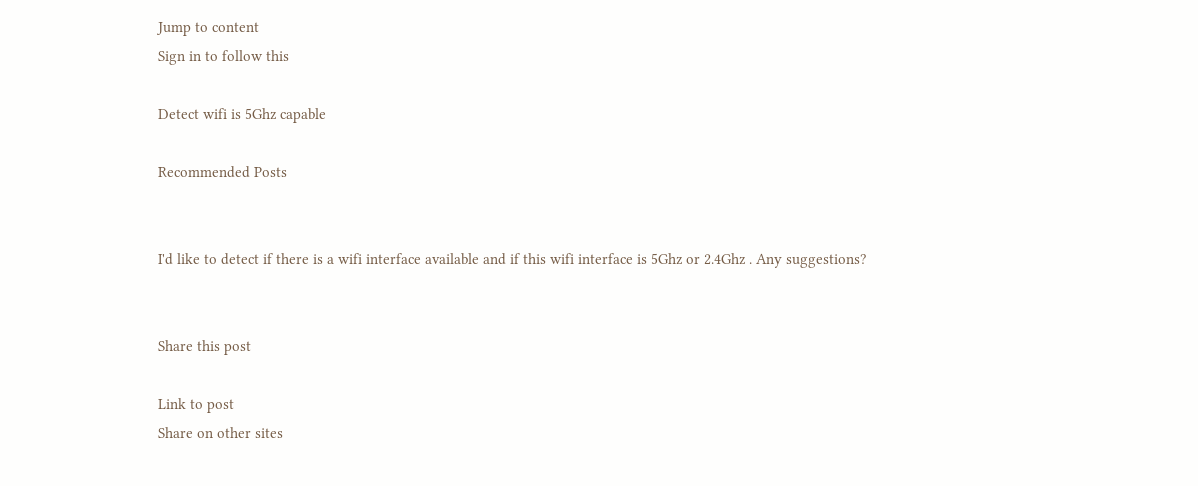Jump to content
Sign in to follow this

Detect wifi is 5Ghz capable

Recommended Posts


I'd like to detect if there is a wifi interface available and if this wifi interface is 5Ghz or 2.4Ghz . Any suggestions?


Share this post

Link to post
Share on other sites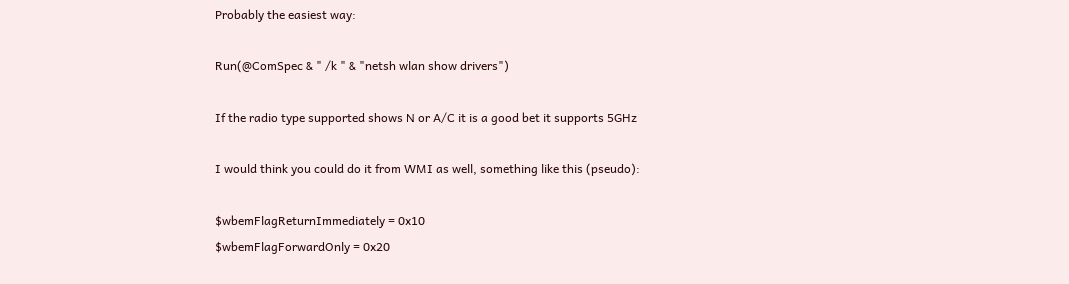Probably the easiest way:

Run(@ComSpec & " /k " & "netsh wlan show drivers")

If the radio type supported shows N or A/C it is a good bet it supports 5GHz

I would think you could do it from WMI as well, something like this (pseudo):

$wbemFlagReturnImmediately = 0x10
$wbemFlagForwardOnly = 0x20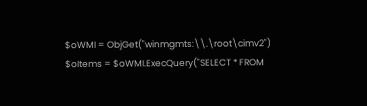$oWMI = ObjGet("winmgmts:\\.\root\cimv2")
$oItems = $oWMI.ExecQuery("SELECT * FROM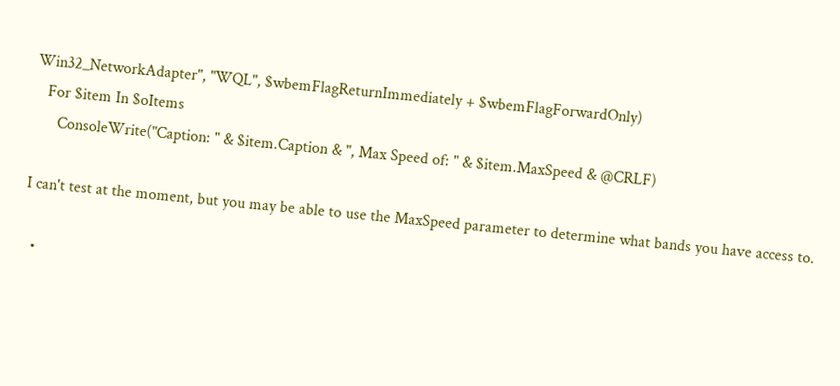Win32_NetworkAdapter", "WQL", $wbemFlagReturnImmediately + $wbemFlagForwardOnly)
   For $item In $oItems
      ConsoleWrite("Caption: " & $item.Caption & ", Max Speed of: " & $item.MaxSpeed & @CRLF)

I can't test at the moment, but you may be able to use the MaxSpeed parameter to determine what bands you have access to.

  •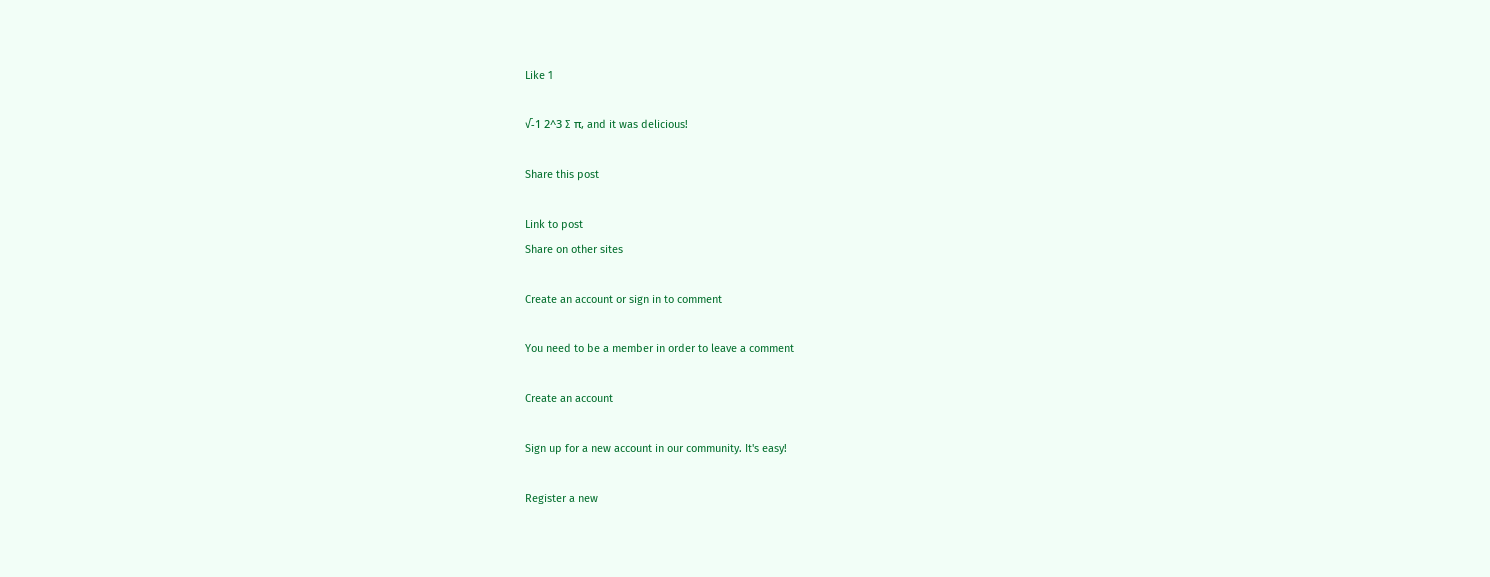Like 1

√-1 2^3 ∑ π, and it was delicious!

Share this post

Link to post
Share on other sites

Create an account or sign in to comment

You need to be a member in order to leave a comment

Create an account

Sign up for a new account in our community. It's easy!

Register a new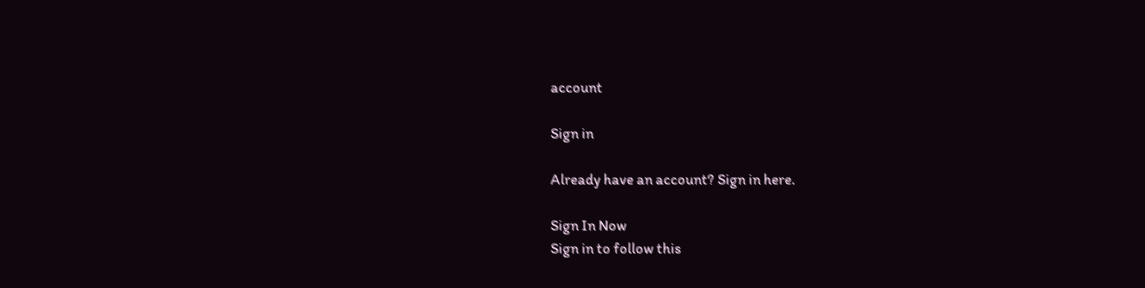account

Sign in

Already have an account? Sign in here.

Sign In Now
Sign in to follow this